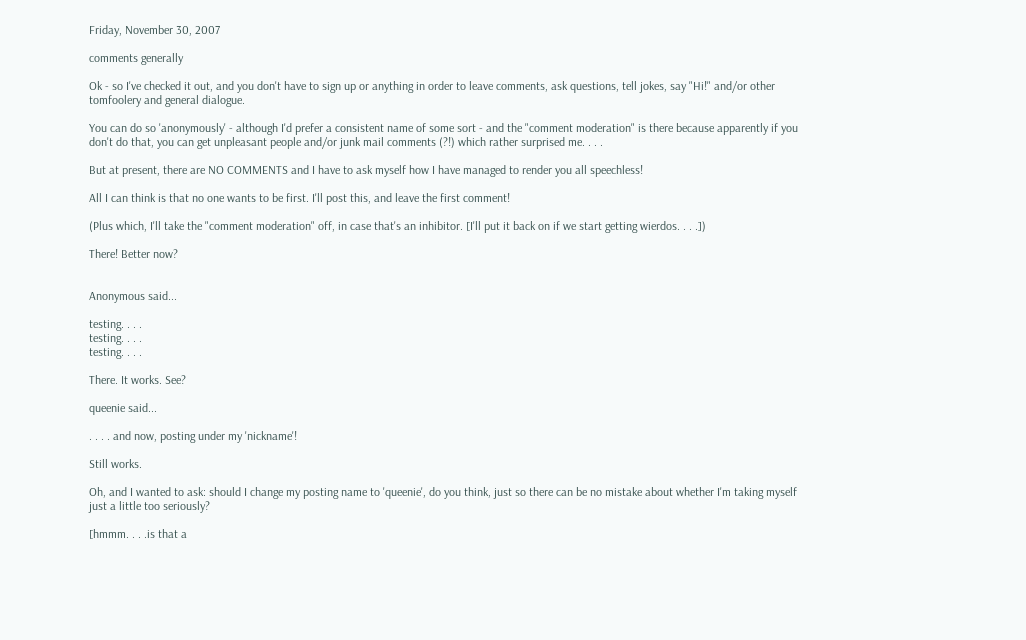Friday, November 30, 2007

comments generally

Ok - so I've checked it out, and you don't have to sign up or anything in order to leave comments, ask questions, tell jokes, say "Hi!" and/or other tomfoolery and general dialogue.

You can do so 'anonymously' - although I'd prefer a consistent name of some sort - and the "comment moderation" is there because apparently if you don't do that, you can get unpleasant people and/or junk mail comments (?!) which rather surprised me. . . .

But at present, there are NO COMMENTS and I have to ask myself how I have managed to render you all speechless!

All I can think is that no one wants to be first. I'll post this, and leave the first comment!

(Plus which, I'll take the "comment moderation" off, in case that's an inhibitor. [I'll put it back on if we start getting wierdos. . . .])

There! Better now?


Anonymous said...

testing. . . .
testing. . . .
testing. . . .

There. It works. See?

queenie said...

. . . . and now, posting under my 'nickname'!

Still works.

Oh, and I wanted to ask: should I change my posting name to 'queenie', do you think, just so there can be no mistake about whether I'm taking myself just a little too seriously?

[hmmm. . . .is that a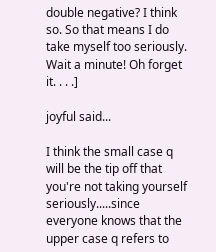double negative? I think so. So that means I do take myself too seriously. Wait a minute! Oh forget it. . . .]

joyful said...

I think the small case q will be the tip off that you're not taking yourself seriously.....since everyone knows that the upper case q refers to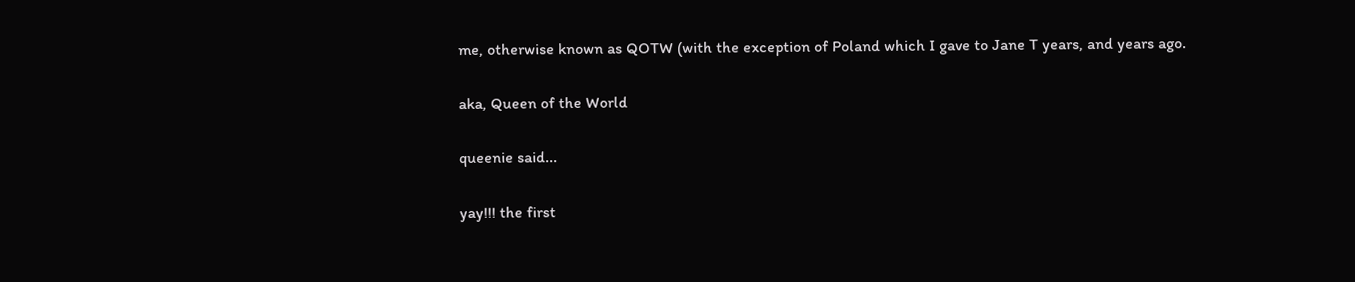me, otherwise known as QOTW (with the exception of Poland which I gave to Jane T years, and years ago.

aka, Queen of the World

queenie said...

yay!!! the first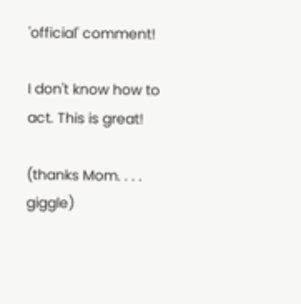'official' comment!

I don't know how to act. This is great!

(thanks Mom. . . . giggle)